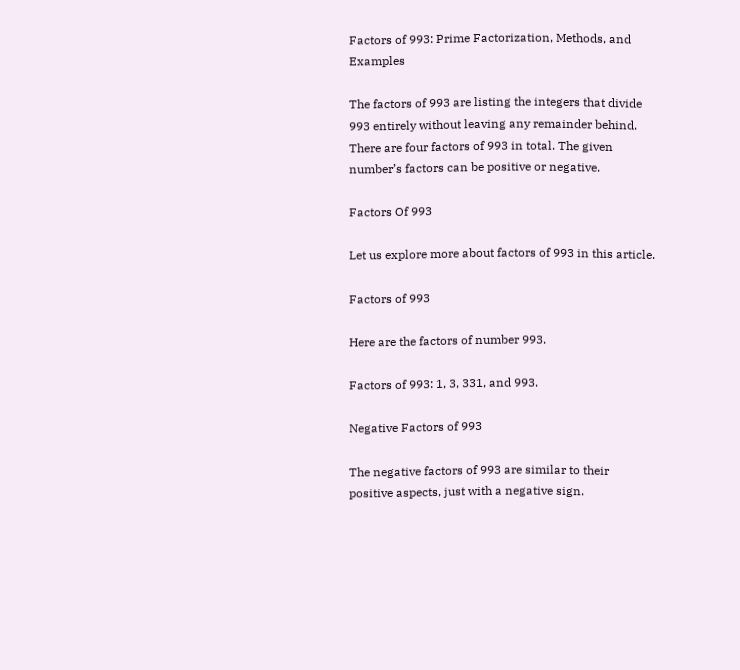Factors of 993: Prime Factorization, Methods, and Examples

The factors of 993 are listing the integers that divide 993 entirely without leaving any remainder behind. There are four factors of 993 in total. The given number’s factors can be positive or negative.

Factors Of 993

Let us explore more about factors of 993 in this article.

Factors of 993

Here are the factors of number 993.

Factors of 993: 1, 3, 331, and 993.

Negative Factors of 993

The negative factors of 993 are similar to their positive aspects, just with a negative sign.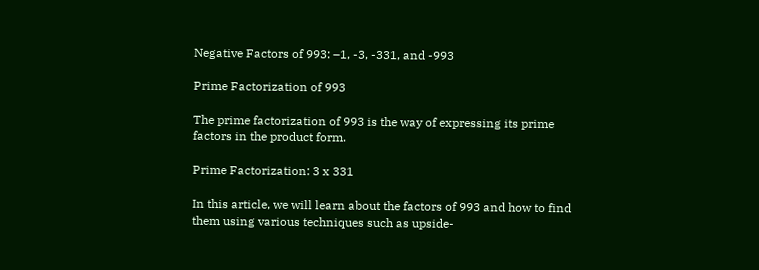Negative Factors of 993: –1, -3, -331, and -993

Prime Factorization of 993

The prime factorization of 993 is the way of expressing its prime factors in the product form.

Prime Factorization: 3 x 331

In this article, we will learn about the factors of 993 and how to find them using various techniques such as upside-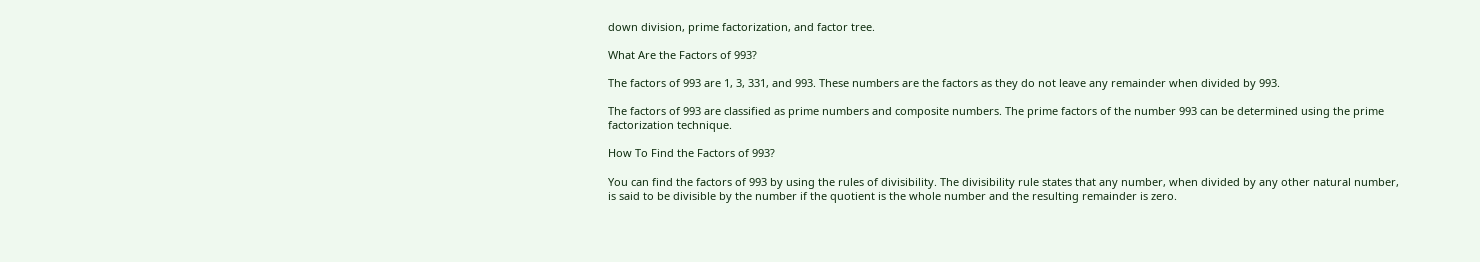down division, prime factorization, and factor tree.

What Are the Factors of 993?

The factors of 993 are 1, 3, 331, and 993. These numbers are the factors as they do not leave any remainder when divided by 993.

The factors of 993 are classified as prime numbers and composite numbers. The prime factors of the number 993 can be determined using the prime factorization technique.

How To Find the Factors of 993?

You can find the factors of 993 by using the rules of divisibility. The divisibility rule states that any number, when divided by any other natural number, is said to be divisible by the number if the quotient is the whole number and the resulting remainder is zero.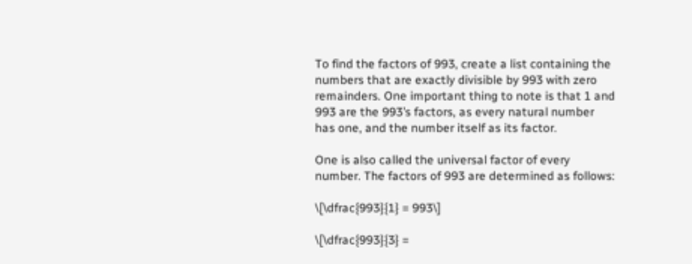To find the factors of 993, create a list containing the numbers that are exactly divisible by 993 with zero remainders. One important thing to note is that 1 and 993 are the 993’s factors, as every natural number has one, and the number itself as its factor.

One is also called the universal factor of every number. The factors of 993 are determined as follows:

\[\dfrac{993}{1} = 993\]

\[\dfrac{993}{3} =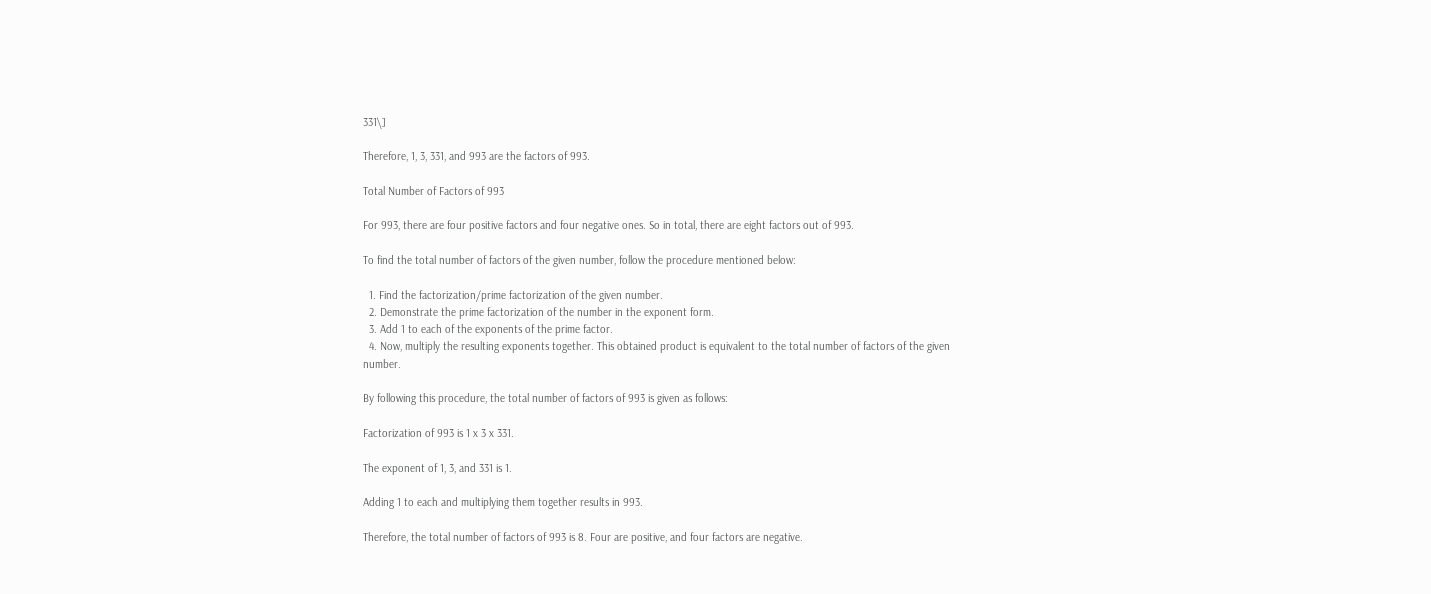331\]

Therefore, 1, 3, 331, and 993 are the factors of 993.

Total Number of Factors of 993

For 993, there are four positive factors and four negative ones. So in total, there are eight factors out of 993.

To find the total number of factors of the given number, follow the procedure mentioned below:

  1. Find the factorization/prime factorization of the given number.
  2. Demonstrate the prime factorization of the number in the exponent form.
  3. Add 1 to each of the exponents of the prime factor.
  4. Now, multiply the resulting exponents together. This obtained product is equivalent to the total number of factors of the given number.

By following this procedure, the total number of factors of 993 is given as follows:

Factorization of 993 is 1 x 3 x 331.

The exponent of 1, 3, and 331 is 1.

Adding 1 to each and multiplying them together results in 993.

Therefore, the total number of factors of 993 is 8. Four are positive, and four factors are negative.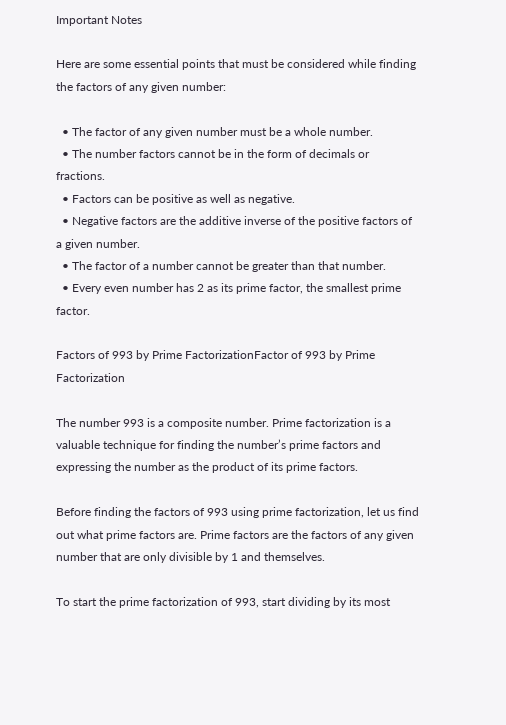Important Notes

Here are some essential points that must be considered while finding the factors of any given number:

  • The factor of any given number must be a whole number.
  • The number factors cannot be in the form of decimals or fractions.
  • Factors can be positive as well as negative.
  • Negative factors are the additive inverse of the positive factors of a given number.
  • The factor of a number cannot be greater than that number.
  • Every even number has 2 as its prime factor, the smallest prime factor.

Factors of 993 by Prime FactorizationFactor of 993 by Prime Factorization

The number 993 is a composite number. Prime factorization is a valuable technique for finding the number’s prime factors and expressing the number as the product of its prime factors.

Before finding the factors of 993 using prime factorization, let us find out what prime factors are. Prime factors are the factors of any given number that are only divisible by 1 and themselves.

To start the prime factorization of 993, start dividing by its most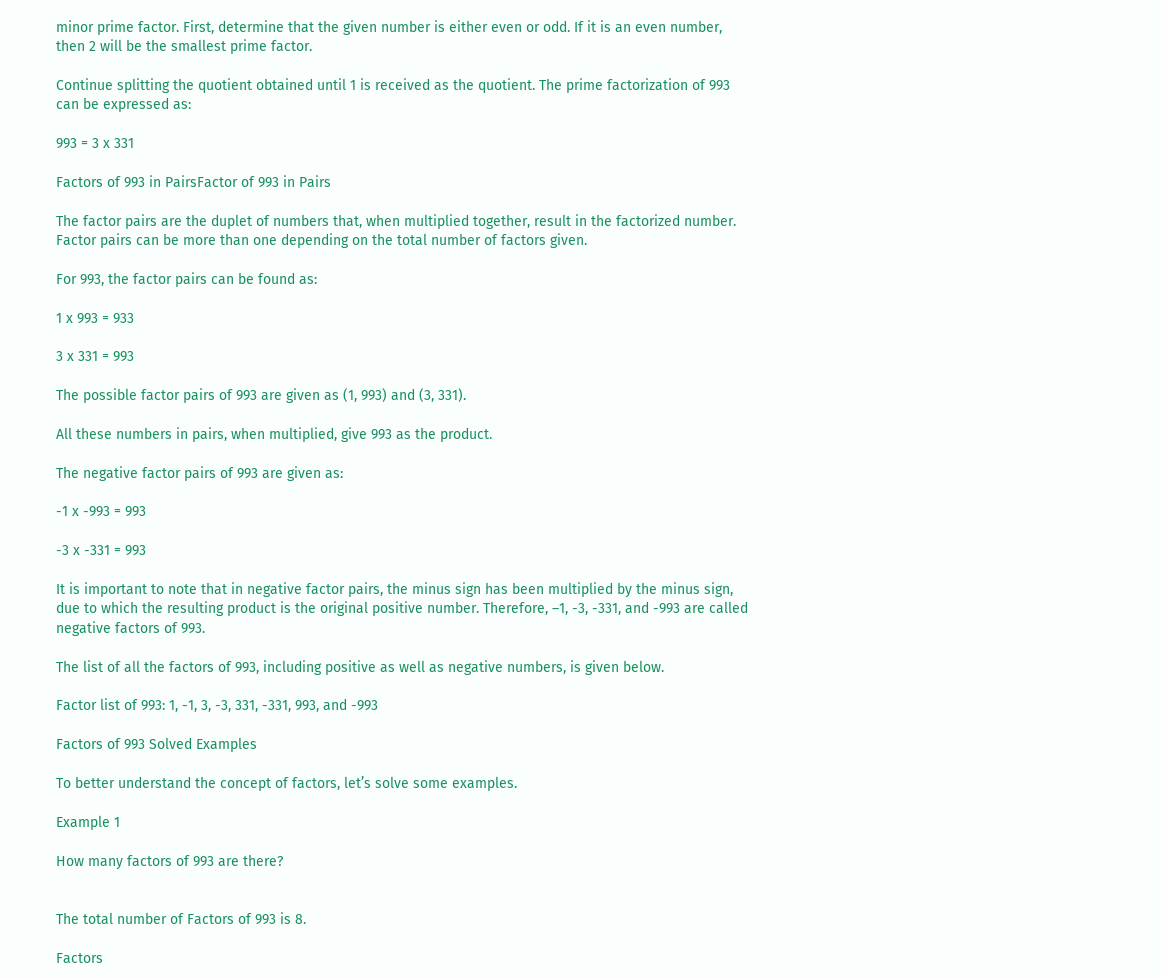minor prime factor. First, determine that the given number is either even or odd. If it is an even number, then 2 will be the smallest prime factor.

Continue splitting the quotient obtained until 1 is received as the quotient. The prime factorization of 993 can be expressed as:

993 = 3 x 331

Factors of 993 in PairsFactor of 993 in Pairs

The factor pairs are the duplet of numbers that, when multiplied together, result in the factorized number. Factor pairs can be more than one depending on the total number of factors given.

For 993, the factor pairs can be found as:

1 x 993 = 933

3 x 331 = 993

The possible factor pairs of 993 are given as (1, 993) and (3, 331).

All these numbers in pairs, when multiplied, give 993 as the product.

The negative factor pairs of 993 are given as:

-1 x -993 = 993

-3 x -331 = 993

It is important to note that in negative factor pairs, the minus sign has been multiplied by the minus sign, due to which the resulting product is the original positive number. Therefore, –1, -3, -331, and -993 are called negative factors of 993.

The list of all the factors of 993, including positive as well as negative numbers, is given below.

Factor list of 993: 1, -1, 3, -3, 331, -331, 993, and -993

Factors of 993 Solved Examples

To better understand the concept of factors, let’s solve some examples.

Example 1

How many factors of 993 are there?


The total number of Factors of 993 is 8.

Factors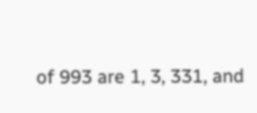of 993 are 1, 3, 331, and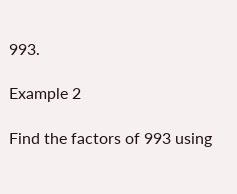993.

Example 2

Find the factors of 993 using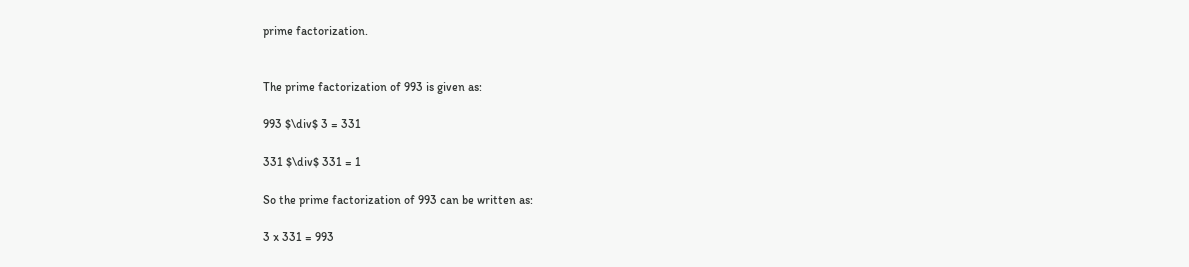prime factorization.


The prime factorization of 993 is given as:

993 $\div$ 3 = 331

331 $\div$ 331 = 1

So the prime factorization of 993 can be written as:

3 x 331 = 993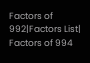Factors of 992|Factors List| Factors of 994